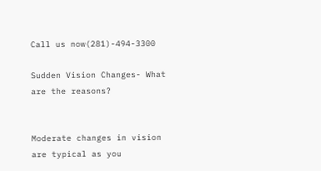Call us now(281)-494-3300

Sudden Vision Changes- What are the reasons?


Moderate changes in vision are typical as you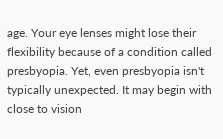age. Your eye lenses might lose their flexibility because of a condition called presbyopia. Yet, even presbyopia isn't typically unexpected. It may begin with close to vision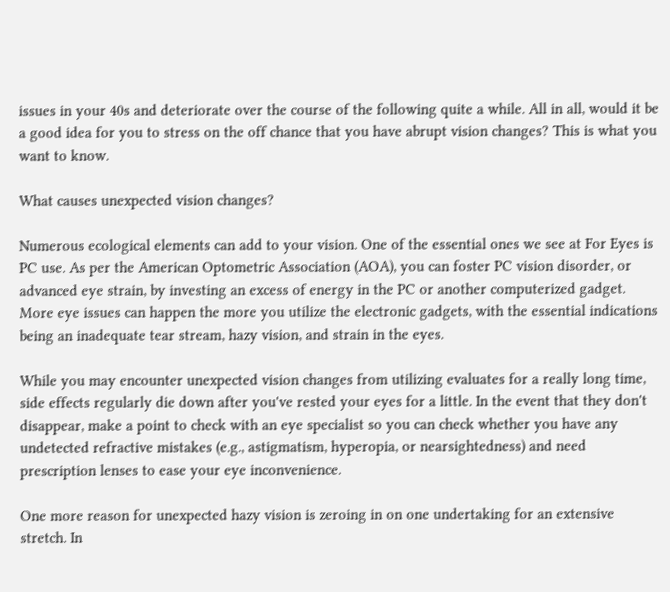issues in your 40s and deteriorate over the course of the following quite a while. All in all, would it be a good idea for you to stress on the off chance that you have abrupt vision changes? This is what you want to know.

What causes unexpected vision changes?

Numerous ecological elements can add to your vision. One of the essential ones we see at For Eyes is PC use. As per the American Optometric Association (AOA), you can foster PC vision disorder, or advanced eye strain, by investing an excess of energy in the PC or another computerized gadget. More eye issues can happen the more you utilize the electronic gadgets, with the essential indications being an inadequate tear stream, hazy vision, and strain in the eyes.

While you may encounter unexpected vision changes from utilizing evaluates for a really long time, side effects regularly die down after you've rested your eyes for a little. In the event that they don't disappear, make a point to check with an eye specialist so you can check whether you have any undetected refractive mistakes (e.g., astigmatism, hyperopia, or nearsightedness) and need prescription lenses to ease your eye inconvenience.

One more reason for unexpected hazy vision is zeroing in on one undertaking for an extensive stretch. In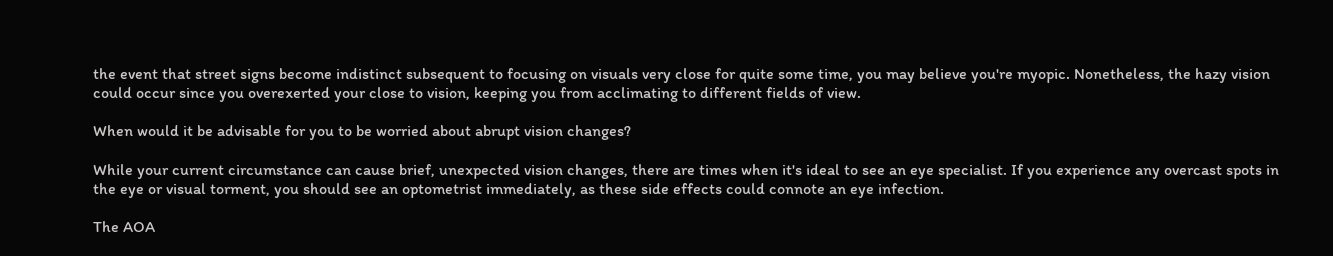the event that street signs become indistinct subsequent to focusing on visuals very close for quite some time, you may believe you're myopic. Nonetheless, the hazy vision could occur since you overexerted your close to vision, keeping you from acclimating to different fields of view.

When would it be advisable for you to be worried about abrupt vision changes?

While your current circumstance can cause brief, unexpected vision changes, there are times when it's ideal to see an eye specialist. If you experience any overcast spots in the eye or visual torment, you should see an optometrist immediately, as these side effects could connote an eye infection.

The AOA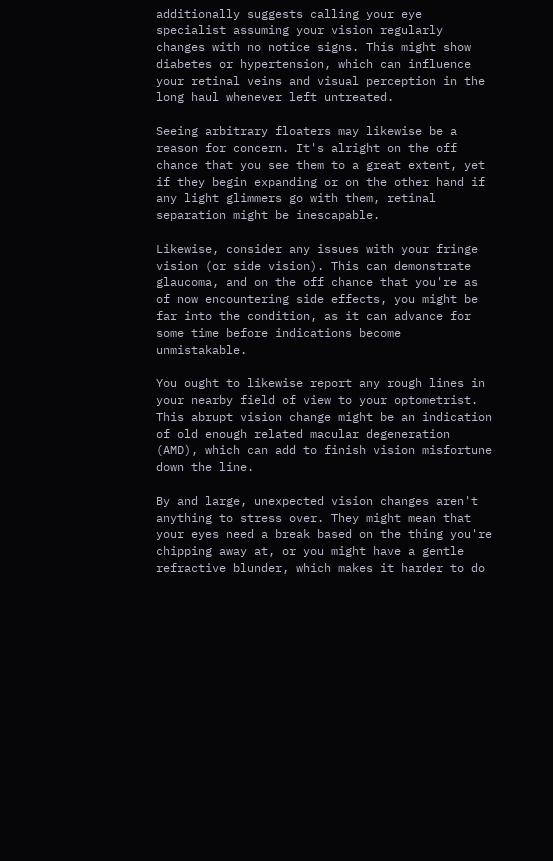additionally suggests calling your eye specialist assuming your vision regularly changes with no notice signs. This might show diabetes or hypertension, which can influence your retinal veins and visual perception in the long haul whenever left untreated.

Seeing arbitrary floaters may likewise be a reason for concern. It's alright on the off chance that you see them to a great extent, yet if they begin expanding or on the other hand if any light glimmers go with them, retinal separation might be inescapable.

Likewise, consider any issues with your fringe vision (or side vision). This can demonstrate glaucoma, and on the off chance that you're as of now encountering side effects, you might be far into the condition, as it can advance for some time before indications become unmistakable.

You ought to likewise report any rough lines in your nearby field of view to your optometrist. This abrupt vision change might be an indication of old enough related macular degeneration (AMD), which can add to finish vision misfortune down the line.

By and large, unexpected vision changes aren't anything to stress over. They might mean that your eyes need a break based on the thing you're chipping away at, or you might have a gentle refractive blunder, which makes it harder to do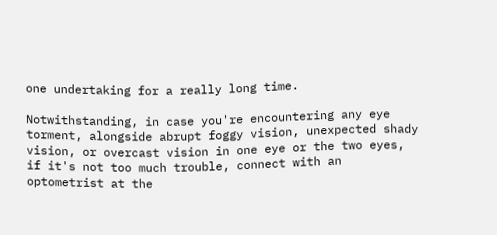one undertaking for a really long time.

Notwithstanding, in case you're encountering any eye torment, alongside abrupt foggy vision, unexpected shady vision, or overcast vision in one eye or the two eyes, if it's not too much trouble, connect with an optometrist at the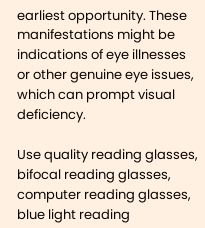earliest opportunity. These manifestations might be indications of eye illnesses or other genuine eye issues, which can prompt visual deficiency.

Use quality reading glasses, bifocal reading glasses, computer reading glasses, blue light reading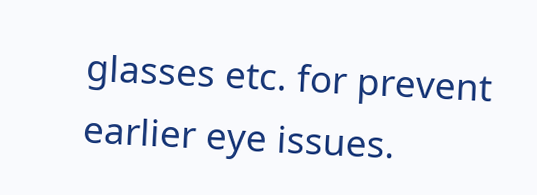glasses etc. for prevent earlier eye issues.